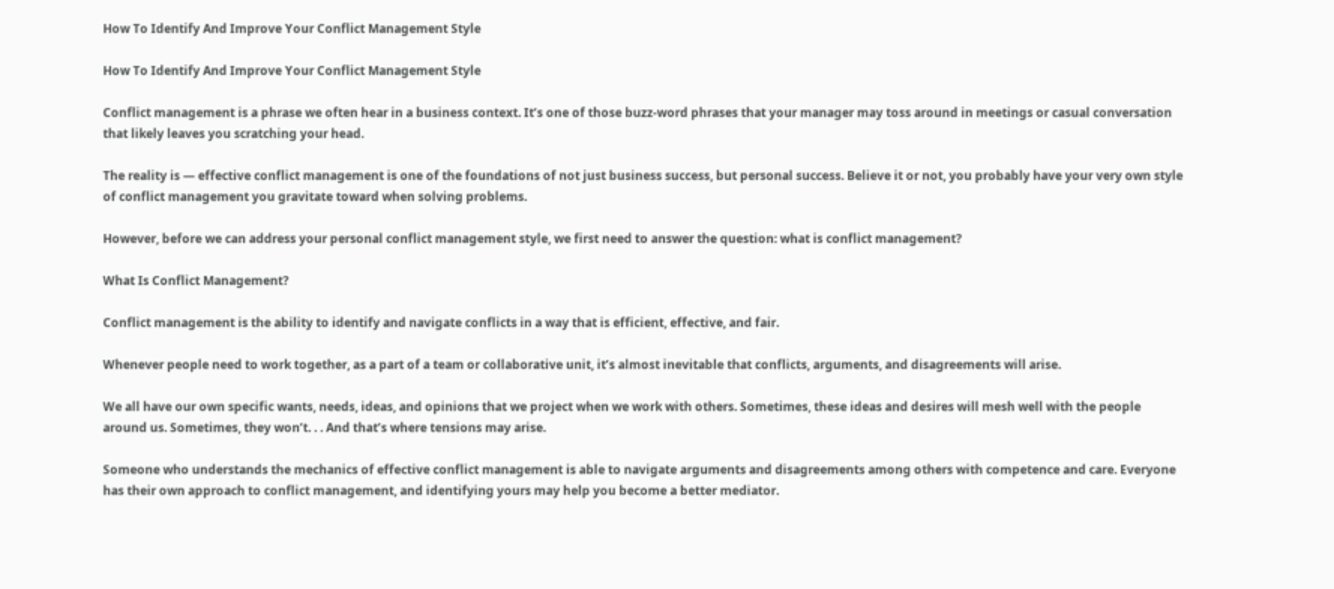How To Identify And Improve Your Conflict Management Style

How To Identify And Improve Your Conflict Management Style

Conflict management is a phrase we often hear in a business context. It’s one of those buzz-word phrases that your manager may toss around in meetings or casual conversation that likely leaves you scratching your head.

The reality is — effective conflict management is one of the foundations of not just business success, but personal success. Believe it or not, you probably have your very own style of conflict management you gravitate toward when solving problems.

However, before we can address your personal conflict management style, we first need to answer the question: what is conflict management?

What Is Conflict Management?

Conflict management is the ability to identify and navigate conflicts in a way that is efficient, effective, and fair.

Whenever people need to work together, as a part of a team or collaborative unit, it’s almost inevitable that conflicts, arguments, and disagreements will arise.

We all have our own specific wants, needs, ideas, and opinions that we project when we work with others. Sometimes, these ideas and desires will mesh well with the people around us. Sometimes, they won’t. . . And that’s where tensions may arise.

Someone who understands the mechanics of effective conflict management is able to navigate arguments and disagreements among others with competence and care. Everyone has their own approach to conflict management, and identifying yours may help you become a better mediator.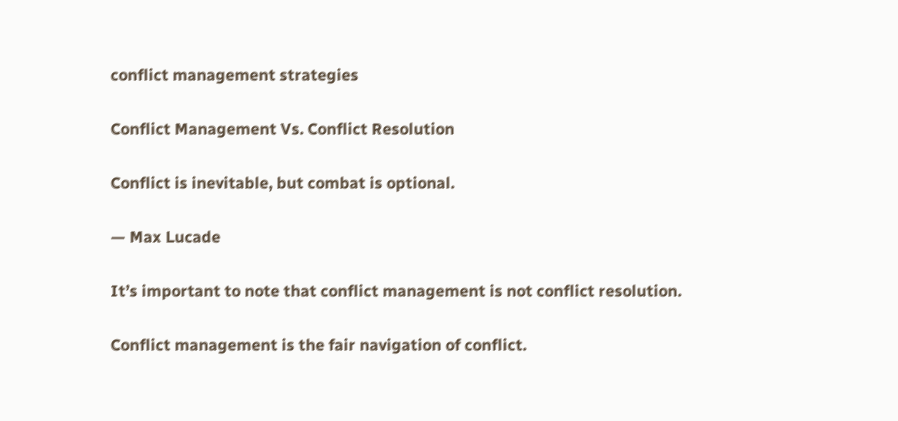conflict management strategies

Conflict Management Vs. Conflict Resolution

Conflict is inevitable, but combat is optional.

— Max Lucade

It’s important to note that conflict management is not conflict resolution.

Conflict management is the fair navigation of conflict.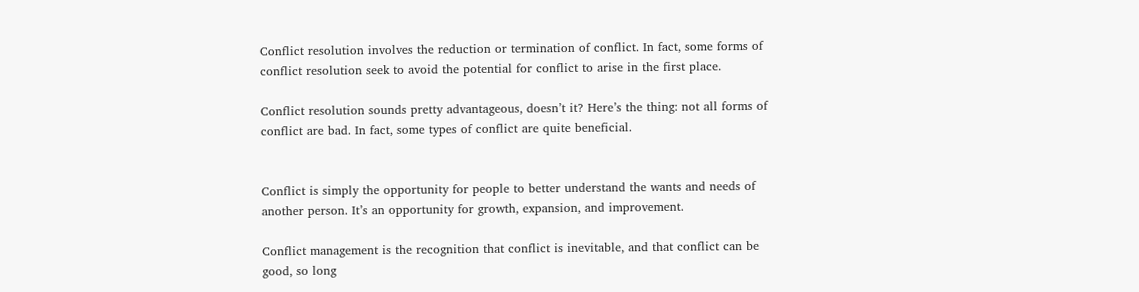Conflict resolution involves the reduction or termination of conflict. In fact, some forms of conflict resolution seek to avoid the potential for conflict to arise in the first place.

Conflict resolution sounds pretty advantageous, doesn’t it? Here’s the thing: not all forms of conflict are bad. In fact, some types of conflict are quite beneficial.


Conflict is simply the opportunity for people to better understand the wants and needs of another person. It’s an opportunity for growth, expansion, and improvement.

Conflict management is the recognition that conflict is inevitable, and that conflict can be good, so long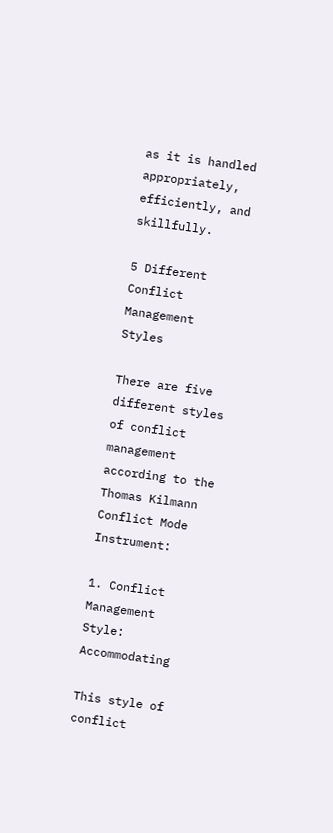as it is handled appropriately, efficiently, and skillfully.

5 Different Conflict Management Styles

There are five different styles of conflict management according to the Thomas Kilmann Conflict Mode Instrument:

1. Conflict Management Style: Accommodating

This style of conflict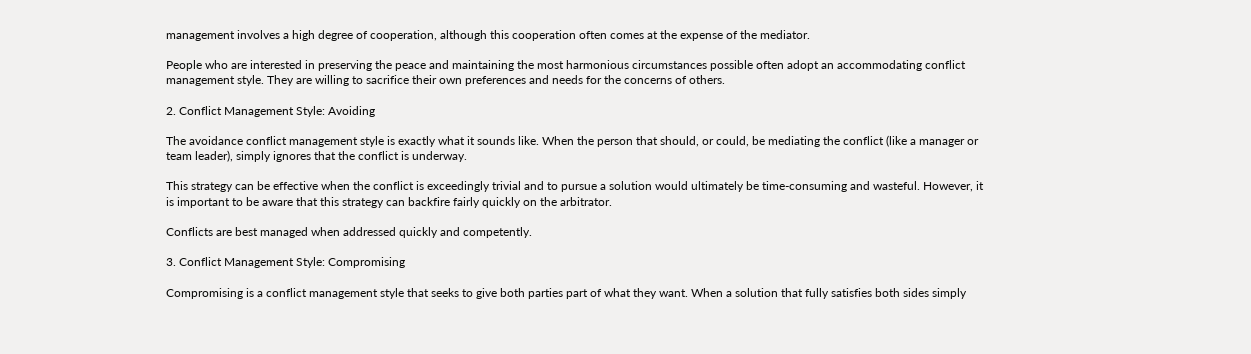management involves a high degree of cooperation, although this cooperation often comes at the expense of the mediator.

People who are interested in preserving the peace and maintaining the most harmonious circumstances possible often adopt an accommodating conflict management style. They are willing to sacrifice their own preferences and needs for the concerns of others.

2. Conflict Management Style: Avoiding

The avoidance conflict management style is exactly what it sounds like. When the person that should, or could, be mediating the conflict (like a manager or team leader), simply ignores that the conflict is underway.

This strategy can be effective when the conflict is exceedingly trivial and to pursue a solution would ultimately be time-consuming and wasteful. However, it is important to be aware that this strategy can backfire fairly quickly on the arbitrator.

Conflicts are best managed when addressed quickly and competently.

3. Conflict Management Style: Compromising

Compromising is a conflict management style that seeks to give both parties part of what they want. When a solution that fully satisfies both sides simply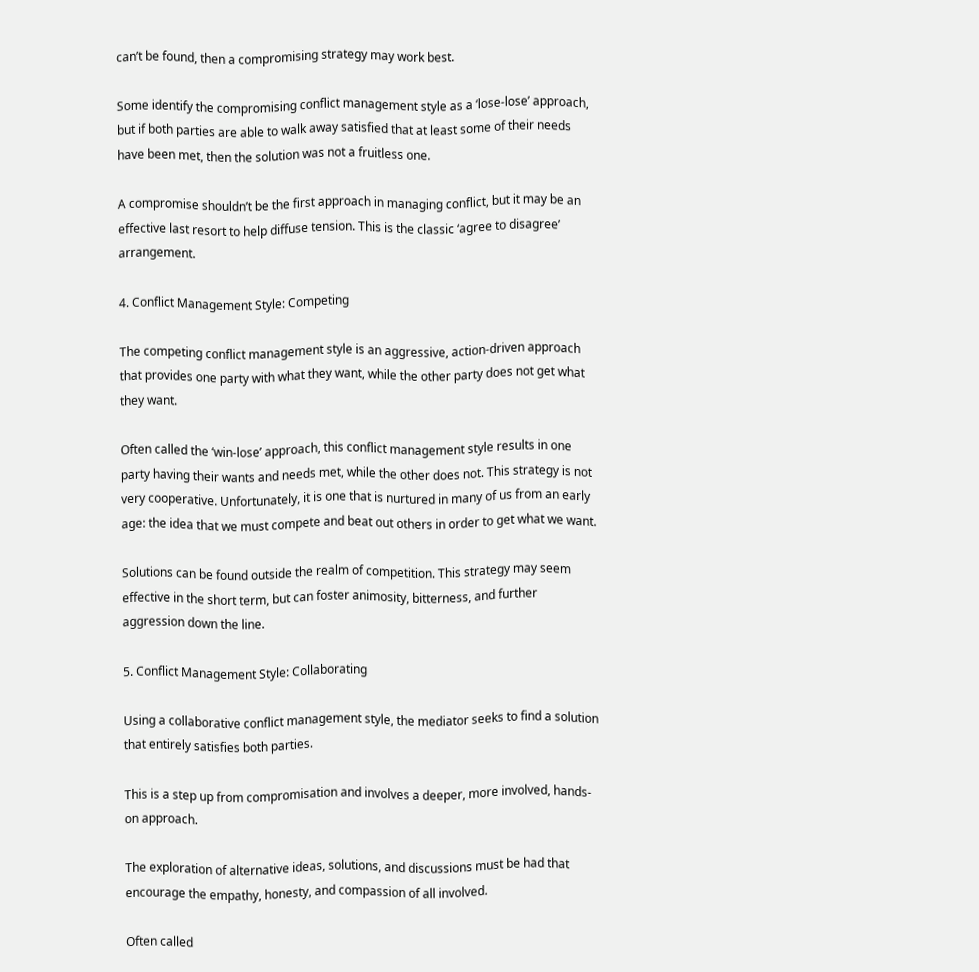can’t be found, then a compromising strategy may work best.

Some identify the compromising conflict management style as a ‘lose-lose’ approach, but if both parties are able to walk away satisfied that at least some of their needs have been met, then the solution was not a fruitless one.

A compromise shouldn’t be the first approach in managing conflict, but it may be an effective last resort to help diffuse tension. This is the classic ‘agree to disagree’ arrangement.

4. Conflict Management Style: Competing

The competing conflict management style is an aggressive, action-driven approach that provides one party with what they want, while the other party does not get what they want.

Often called the ‘win-lose’ approach, this conflict management style results in one party having their wants and needs met, while the other does not. This strategy is not very cooperative. Unfortunately, it is one that is nurtured in many of us from an early age: the idea that we must compete and beat out others in order to get what we want.

Solutions can be found outside the realm of competition. This strategy may seem effective in the short term, but can foster animosity, bitterness, and further aggression down the line.

5. Conflict Management Style: Collaborating

Using a collaborative conflict management style, the mediator seeks to find a solution that entirely satisfies both parties.

This is a step up from compromisation and involves a deeper, more involved, hands-on approach.

The exploration of alternative ideas, solutions, and discussions must be had that encourage the empathy, honesty, and compassion of all involved.

Often called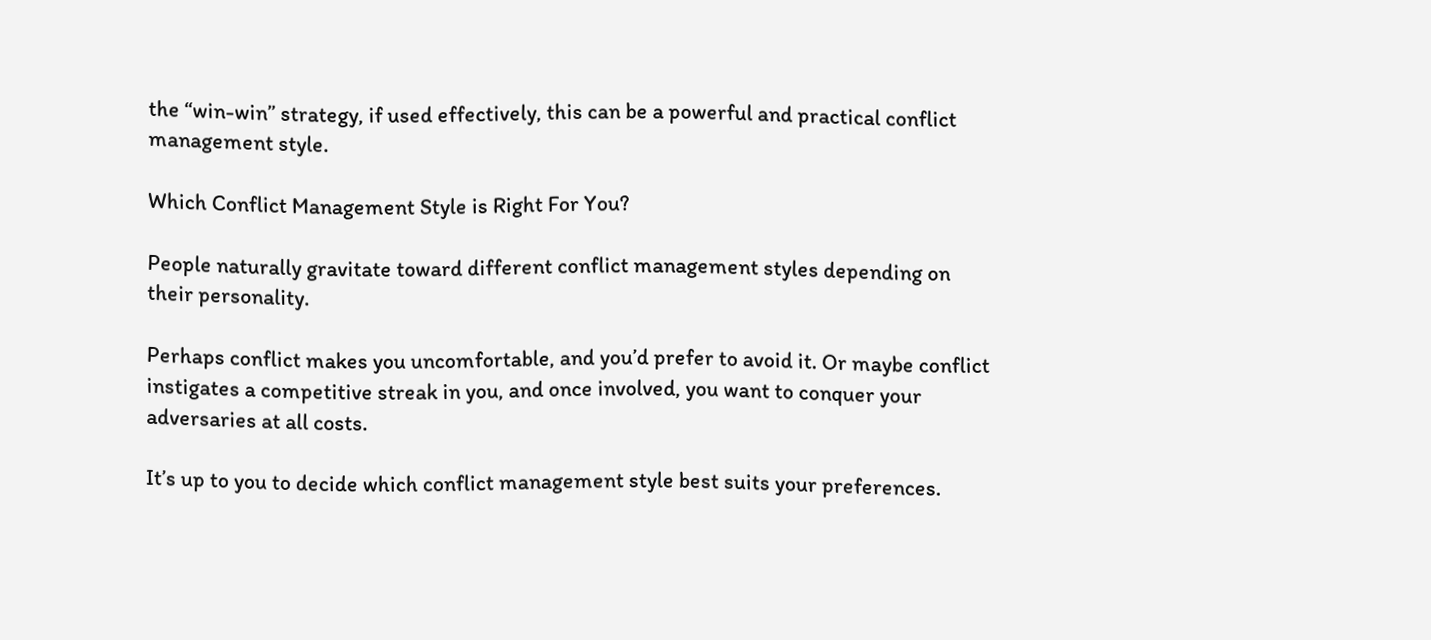the “win-win” strategy, if used effectively, this can be a powerful and practical conflict management style.

Which Conflict Management Style is Right For You?

People naturally gravitate toward different conflict management styles depending on their personality.

Perhaps conflict makes you uncomfortable, and you’d prefer to avoid it. Or maybe conflict instigates a competitive streak in you, and once involved, you want to conquer your adversaries at all costs.

It’s up to you to decide which conflict management style best suits your preferences.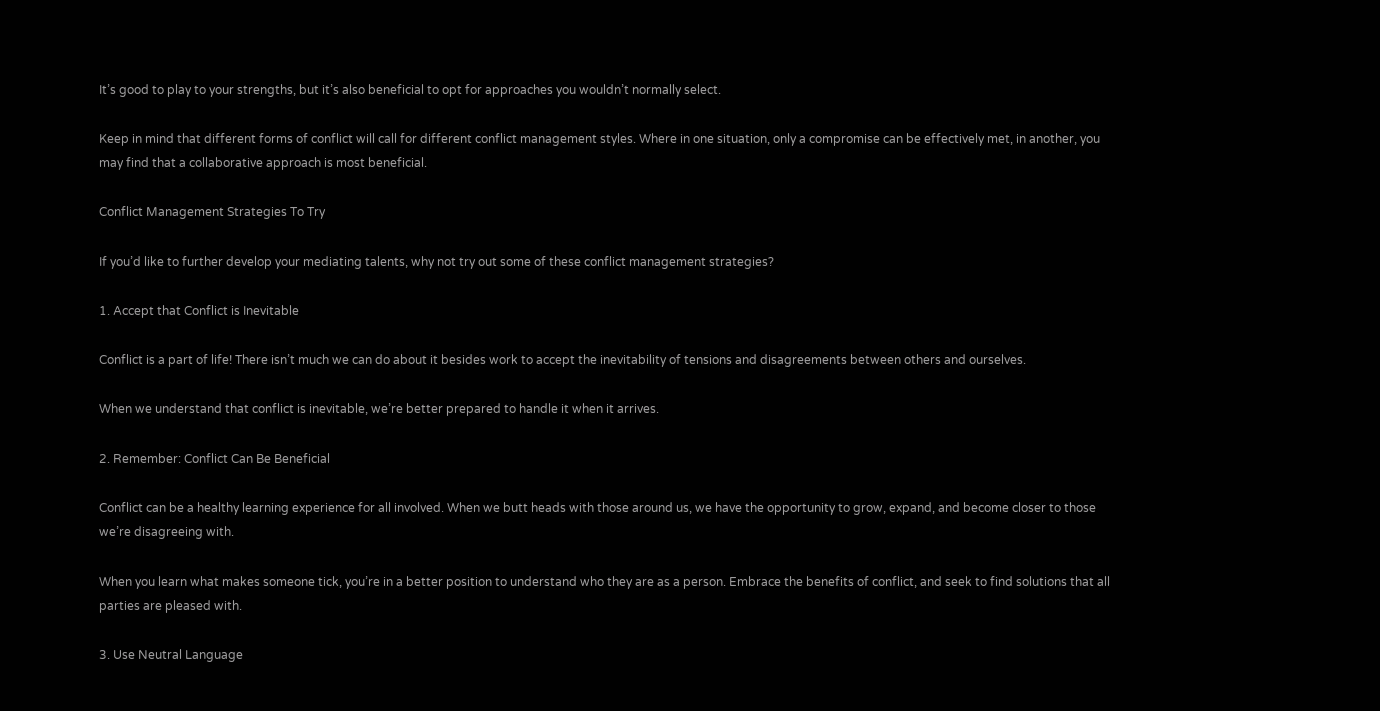It’s good to play to your strengths, but it’s also beneficial to opt for approaches you wouldn’t normally select.

Keep in mind that different forms of conflict will call for different conflict management styles. Where in one situation, only a compromise can be effectively met, in another, you may find that a collaborative approach is most beneficial.

Conflict Management Strategies To Try

If you’d like to further develop your mediating talents, why not try out some of these conflict management strategies?

1. Accept that Conflict is Inevitable

Conflict is a part of life! There isn’t much we can do about it besides work to accept the inevitability of tensions and disagreements between others and ourselves.

When we understand that conflict is inevitable, we’re better prepared to handle it when it arrives.

2. Remember: Conflict Can Be Beneficial

Conflict can be a healthy learning experience for all involved. When we butt heads with those around us, we have the opportunity to grow, expand, and become closer to those we’re disagreeing with.

When you learn what makes someone tick, you’re in a better position to understand who they are as a person. Embrace the benefits of conflict, and seek to find solutions that all parties are pleased with.

3. Use Neutral Language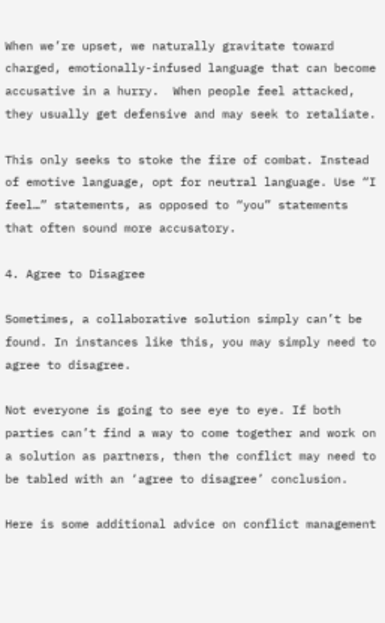When we’re upset, we naturally gravitate toward charged, emotionally-infused language that can become accusative in a hurry.  When people feel attacked, they usually get defensive and may seek to retaliate.

This only seeks to stoke the fire of combat. Instead of emotive language, opt for neutral language. Use “I feel…” statements, as opposed to “you” statements that often sound more accusatory.

4. Agree to Disagree

Sometimes, a collaborative solution simply can’t be found. In instances like this, you may simply need to agree to disagree.

Not everyone is going to see eye to eye. If both parties can’t find a way to come together and work on a solution as partners, then the conflict may need to be tabled with an ‘agree to disagree’ conclusion.

Here is some additional advice on conflict management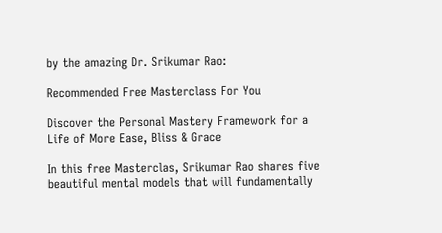by the amazing Dr. Srikumar Rao:

Recommended Free Masterclass For You

Discover the Personal Mastery Framework for a Life of More Ease, Bliss & Grace

In this free Masterclas, Srikumar Rao shares five beautiful mental models that will fundamentally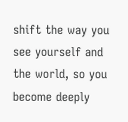shift the way you see yourself and the world, so you become deeply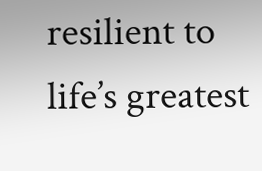resilient to life’s greatest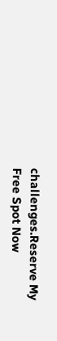challenges.Reserve My Free Spot Now